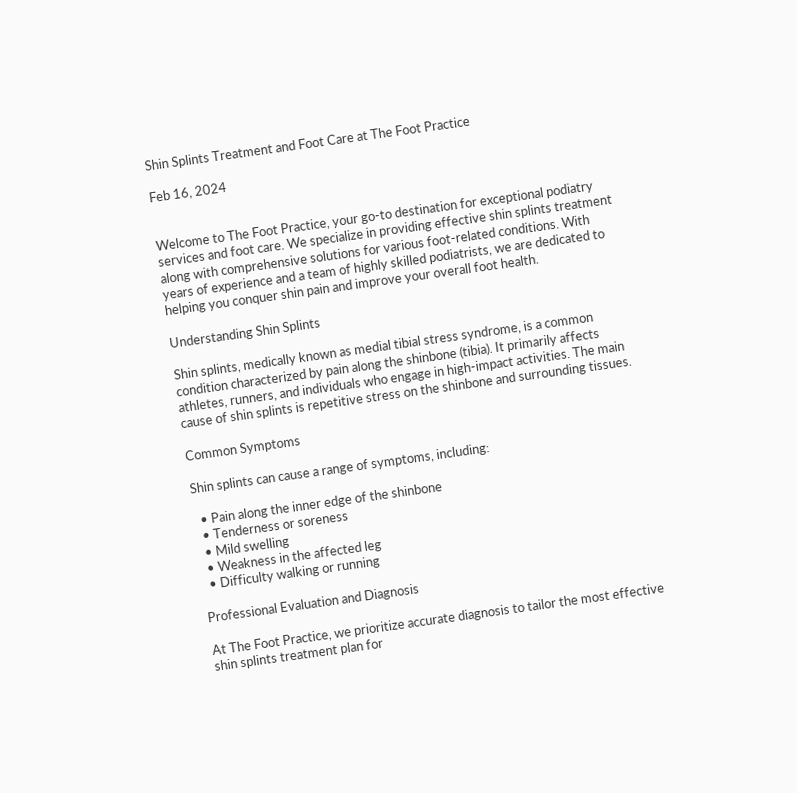Shin Splints Treatment and Foot Care at The Foot Practice

Feb 16, 2024


Welcome to The Foot Practice, your go-to destination for exceptional podiatry services and foot care. We specialize in providing effective shin splints treatment along with comprehensive solutions for various foot-related conditions. With years of experience and a team of highly skilled podiatrists, we are dedicated to helping you conquer shin pain and improve your overall foot health.

Understanding Shin Splints

Shin splints, medically known as medial tibial stress syndrome, is a common condition characterized by pain along the shinbone (tibia). It primarily affects athletes, runners, and individuals who engage in high-impact activities. The main cause of shin splints is repetitive stress on the shinbone and surrounding tissues.

Common Symptoms

Shin splints can cause a range of symptoms, including:

  • Pain along the inner edge of the shinbone
  • Tenderness or soreness
  • Mild swelling
  • Weakness in the affected leg
  • Difficulty walking or running

Professional Evaluation and Diagnosis

At The Foot Practice, we prioritize accurate diagnosis to tailor the most effective shin splints treatment plan for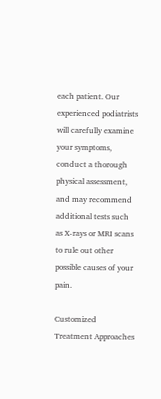each patient. Our experienced podiatrists will carefully examine your symptoms, conduct a thorough physical assessment, and may recommend additional tests such as X-rays or MRI scans to rule out other possible causes of your pain.

Customized Treatment Approaches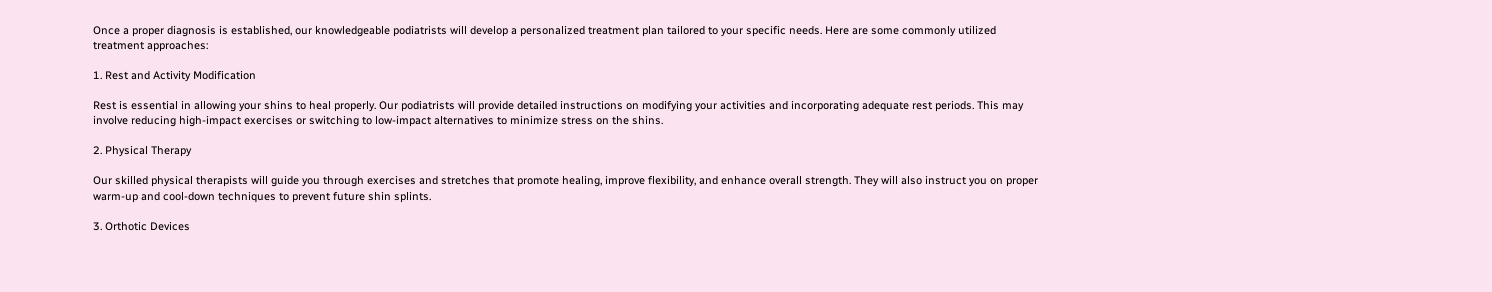Once a proper diagnosis is established, our knowledgeable podiatrists will develop a personalized treatment plan tailored to your specific needs. Here are some commonly utilized treatment approaches:

1. Rest and Activity Modification

Rest is essential in allowing your shins to heal properly. Our podiatrists will provide detailed instructions on modifying your activities and incorporating adequate rest periods. This may involve reducing high-impact exercises or switching to low-impact alternatives to minimize stress on the shins.

2. Physical Therapy

Our skilled physical therapists will guide you through exercises and stretches that promote healing, improve flexibility, and enhance overall strength. They will also instruct you on proper warm-up and cool-down techniques to prevent future shin splints.

3. Orthotic Devices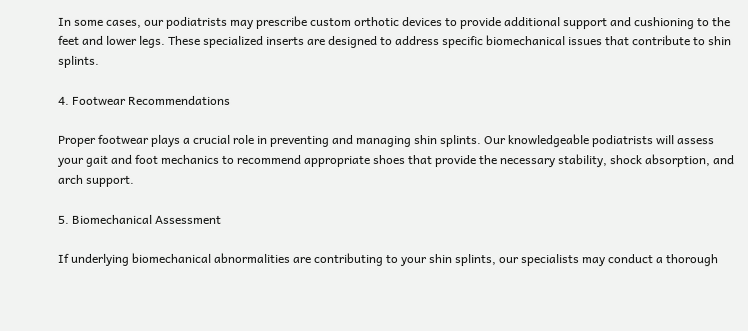In some cases, our podiatrists may prescribe custom orthotic devices to provide additional support and cushioning to the feet and lower legs. These specialized inserts are designed to address specific biomechanical issues that contribute to shin splints.

4. Footwear Recommendations

Proper footwear plays a crucial role in preventing and managing shin splints. Our knowledgeable podiatrists will assess your gait and foot mechanics to recommend appropriate shoes that provide the necessary stability, shock absorption, and arch support.

5. Biomechanical Assessment

If underlying biomechanical abnormalities are contributing to your shin splints, our specialists may conduct a thorough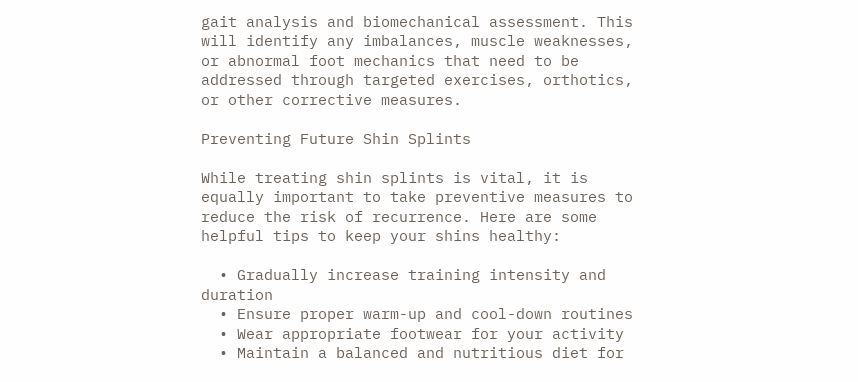gait analysis and biomechanical assessment. This will identify any imbalances, muscle weaknesses, or abnormal foot mechanics that need to be addressed through targeted exercises, orthotics, or other corrective measures.

Preventing Future Shin Splints

While treating shin splints is vital, it is equally important to take preventive measures to reduce the risk of recurrence. Here are some helpful tips to keep your shins healthy:

  • Gradually increase training intensity and duration
  • Ensure proper warm-up and cool-down routines
  • Wear appropriate footwear for your activity
  • Maintain a balanced and nutritious diet for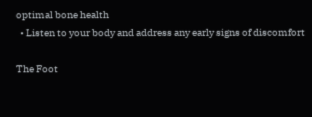optimal bone health
  • Listen to your body and address any early signs of discomfort

The Foot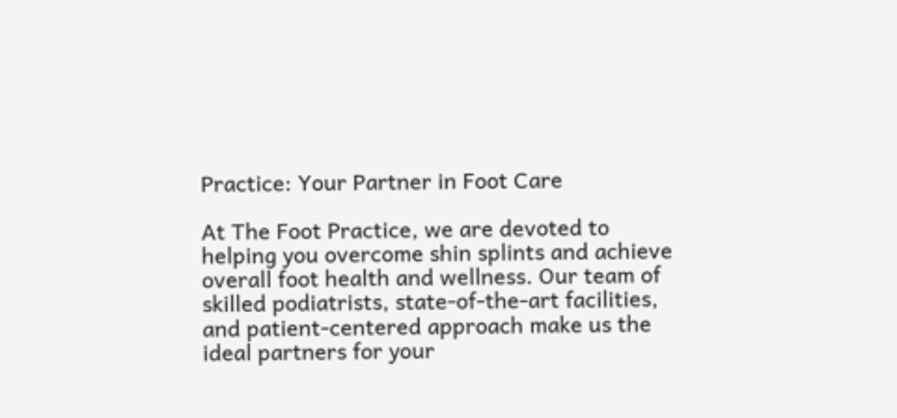Practice: Your Partner in Foot Care

At The Foot Practice, we are devoted to helping you overcome shin splints and achieve overall foot health and wellness. Our team of skilled podiatrists, state-of-the-art facilities, and patient-centered approach make us the ideal partners for your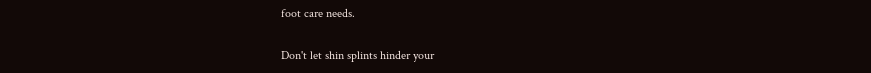foot care needs.

Don't let shin splints hinder your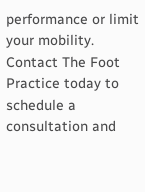performance or limit your mobility. Contact The Foot Practice today to schedule a consultation and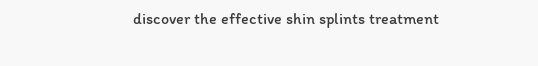discover the effective shin splints treatment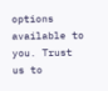options available to you. Trust us to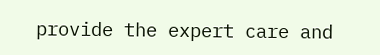provide the expert care and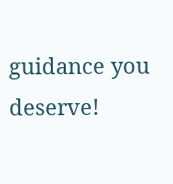guidance you deserve!